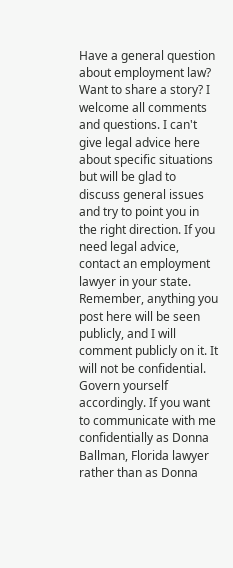Have a general question about employment law? Want to share a story? I welcome all comments and questions. I can't give legal advice here about specific situations but will be glad to discuss general issues and try to point you in the right direction. If you need legal advice, contact an employment lawyer in your state. Remember, anything you post here will be seen publicly, and I will comment publicly on it. It will not be confidential. Govern yourself accordingly. If you want to communicate with me confidentially as Donna Ballman, Florida lawyer rather than as Donna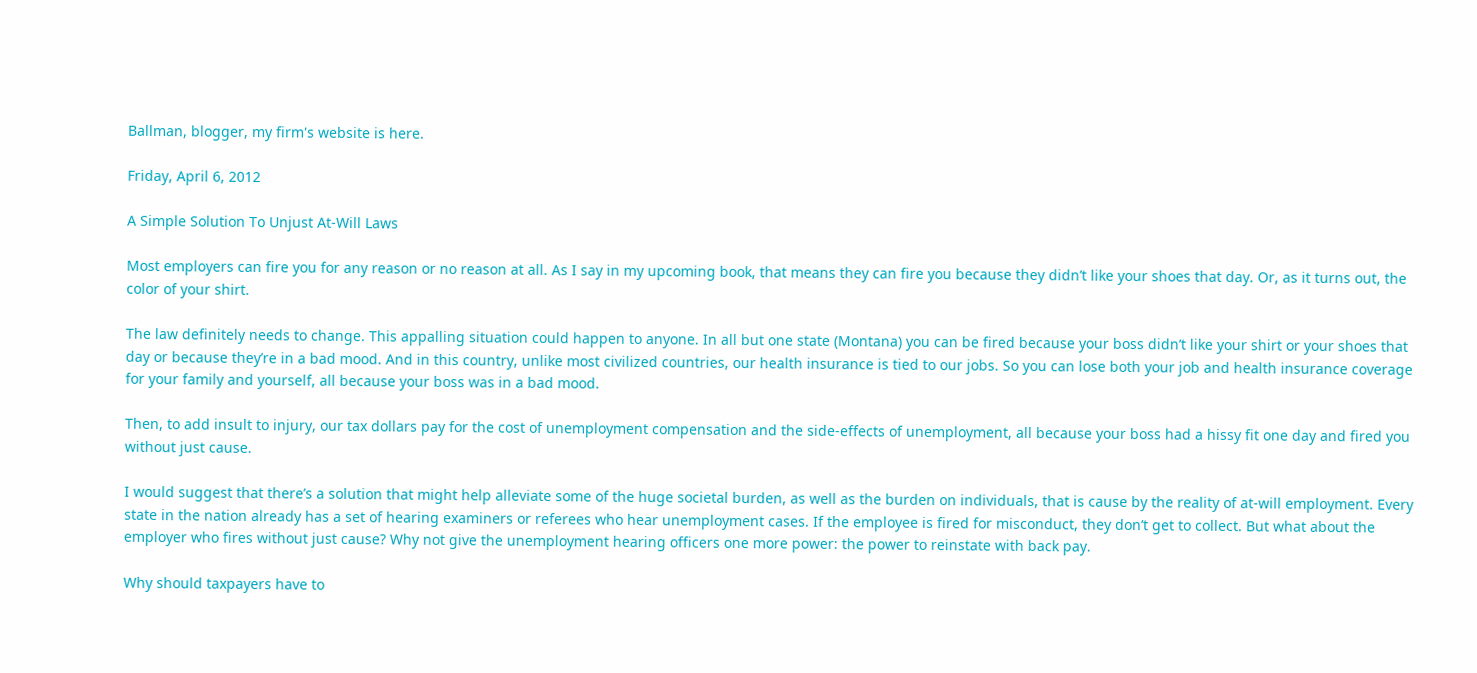Ballman, blogger, my firm's website is here.

Friday, April 6, 2012

A Simple Solution To Unjust At-Will Laws

Most employers can fire you for any reason or no reason at all. As I say in my upcoming book, that means they can fire you because they didn’t like your shoes that day. Or, as it turns out, the color of your shirt.

The law definitely needs to change. This appalling situation could happen to anyone. In all but one state (Montana) you can be fired because your boss didn’t like your shirt or your shoes that day or because they’re in a bad mood. And in this country, unlike most civilized countries, our health insurance is tied to our jobs. So you can lose both your job and health insurance coverage for your family and yourself, all because your boss was in a bad mood.

Then, to add insult to injury, our tax dollars pay for the cost of unemployment compensation and the side-effects of unemployment, all because your boss had a hissy fit one day and fired you without just cause.

I would suggest that there’s a solution that might help alleviate some of the huge societal burden, as well as the burden on individuals, that is cause by the reality of at-will employment. Every state in the nation already has a set of hearing examiners or referees who hear unemployment cases. If the employee is fired for misconduct, they don’t get to collect. But what about the employer who fires without just cause? Why not give the unemployment hearing officers one more power: the power to reinstate with back pay.

Why should taxpayers have to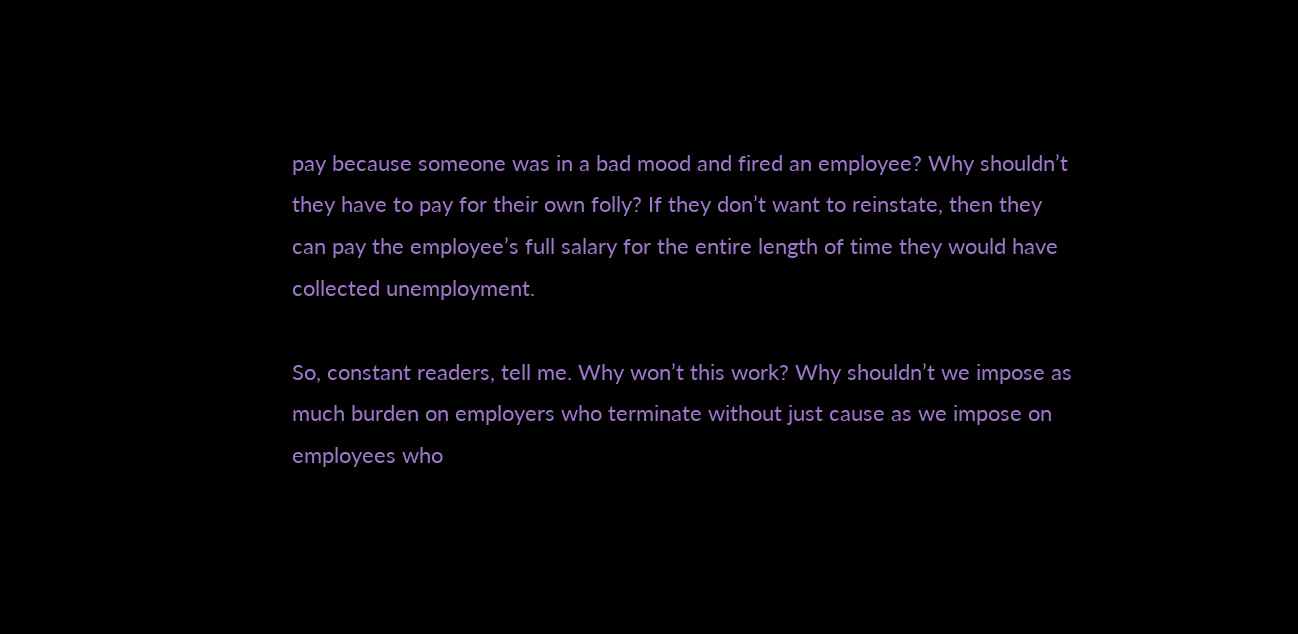pay because someone was in a bad mood and fired an employee? Why shouldn’t they have to pay for their own folly? If they don’t want to reinstate, then they can pay the employee’s full salary for the entire length of time they would have collected unemployment.

So, constant readers, tell me. Why won’t this work? Why shouldn’t we impose as much burden on employers who terminate without just cause as we impose on employees who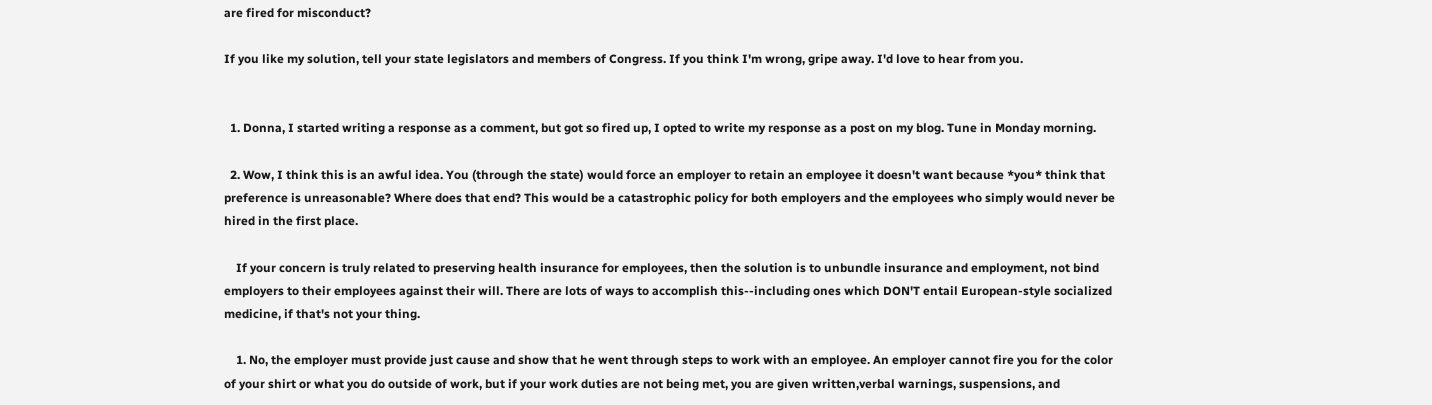are fired for misconduct?

If you like my solution, tell your state legislators and members of Congress. If you think I'm wrong, gripe away. I'd love to hear from you.


  1. Donna, I started writing a response as a comment, but got so fired up, I opted to write my response as a post on my blog. Tune in Monday morning.

  2. Wow, I think this is an awful idea. You (through the state) would force an employer to retain an employee it doesn't want because *you* think that preference is unreasonable? Where does that end? This would be a catastrophic policy for both employers and the employees who simply would never be hired in the first place.

    If your concern is truly related to preserving health insurance for employees, then the solution is to unbundle insurance and employment, not bind employers to their employees against their will. There are lots of ways to accomplish this--including ones which DON'T entail European-style socialized medicine, if that's not your thing.

    1. No, the employer must provide just cause and show that he went through steps to work with an employee. An employer cannot fire you for the color of your shirt or what you do outside of work, but if your work duties are not being met, you are given written,verbal warnings, suspensions, and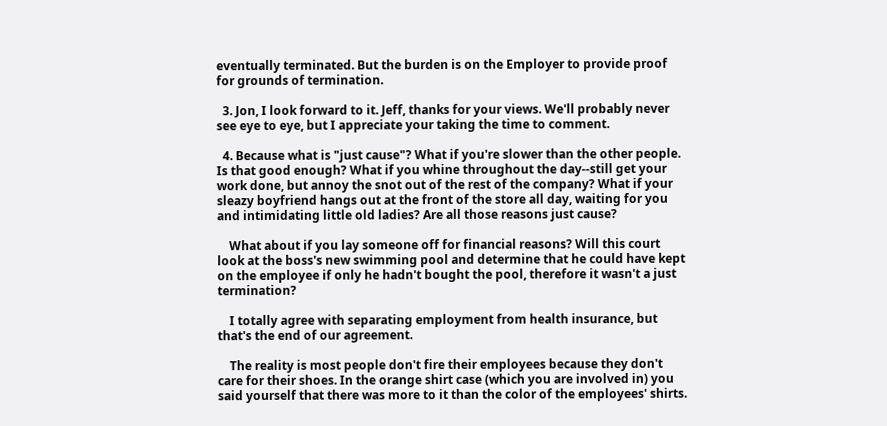eventually terminated. But the burden is on the Employer to provide proof for grounds of termination.

  3. Jon, I look forward to it. Jeff, thanks for your views. We'll probably never see eye to eye, but I appreciate your taking the time to comment.

  4. Because what is "just cause"? What if you're slower than the other people. Is that good enough? What if you whine throughout the day--still get your work done, but annoy the snot out of the rest of the company? What if your sleazy boyfriend hangs out at the front of the store all day, waiting for you and intimidating little old ladies? Are all those reasons just cause?

    What about if you lay someone off for financial reasons? Will this court look at the boss's new swimming pool and determine that he could have kept on the employee if only he hadn't bought the pool, therefore it wasn't a just termination?

    I totally agree with separating employment from health insurance, but that's the end of our agreement.

    The reality is most people don't fire their employees because they don't care for their shoes. In the orange shirt case (which you are involved in) you said yourself that there was more to it than the color of the employees' shirts.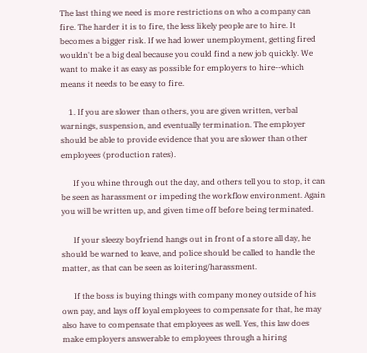The last thing we need is more restrictions on who a company can fire. The harder it is to fire, the less likely people are to hire. It becomes a bigger risk. If we had lower unemployment, getting fired wouldn't be a big deal because you could find a new job quickly. We want to make it as easy as possible for employers to hire--which means it needs to be easy to fire.

    1. If you are slower than others, you are given written, verbal warnings, suspension, and eventually termination. The employer should be able to provide evidence that you are slower than other employees (production rates).

      If you whine through out the day, and others tell you to stop, it can be seen as harassment or impeding the workflow environment. Again you will be written up, and given time off before being terminated.

      If your sleezy boyfriend hangs out in front of a store all day, he should be warned to leave, and police should be called to handle the matter, as that can be seen as loitering/harassment.

      If the boss is buying things with company money outside of his own pay, and lays off loyal employees to compensate for that, he may also have to compensate that employees as well. Yes, this law does make employers answerable to employees through a hiring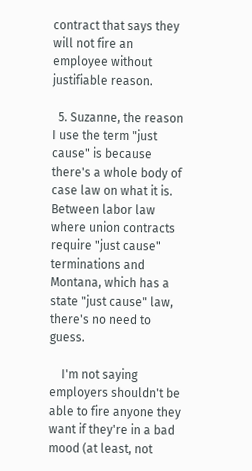contract that says they will not fire an employee without justifiable reason.

  5. Suzanne, the reason I use the term "just cause" is because there's a whole body of case law on what it is. Between labor law where union contracts require "just cause" terminations and Montana, which has a state "just cause" law, there's no need to guess.

    I'm not saying employers shouldn't be able to fire anyone they want if they're in a bad mood (at least, not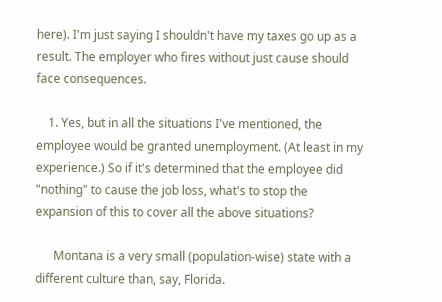here). I'm just saying I shouldn't have my taxes go up as a result. The employer who fires without just cause should face consequences.

    1. Yes, but in all the situations I've mentioned, the employee would be granted unemployment. (At least in my experience.) So if it's determined that the employee did "nothing" to cause the job loss, what's to stop the expansion of this to cover all the above situations?

      Montana is a very small (population-wise) state with a different culture than, say, Florida.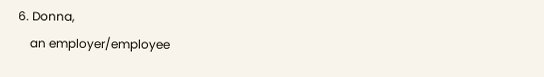6. Donna,
    an employer/employee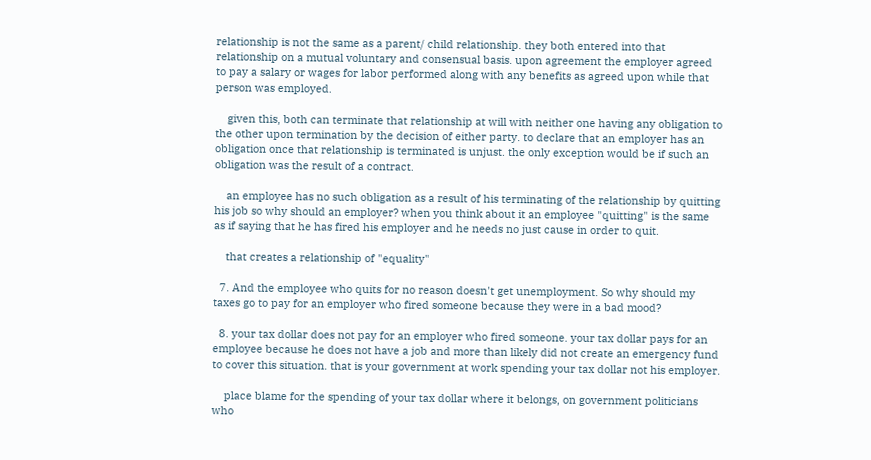relationship is not the same as a parent/ child relationship. they both entered into that relationship on a mutual voluntary and consensual basis. upon agreement the employer agreed to pay a salary or wages for labor performed along with any benefits as agreed upon while that person was employed.

    given this, both can terminate that relationship at will with neither one having any obligation to the other upon termination by the decision of either party. to declare that an employer has an obligation once that relationship is terminated is unjust. the only exception would be if such an obligation was the result of a contract.

    an employee has no such obligation as a result of his terminating of the relationship by quitting his job so why should an employer? when you think about it an employee "quitting" is the same as if saying that he has fired his employer and he needs no just cause in order to quit.

    that creates a relationship of "equality"

  7. And the employee who quits for no reason doesn't get unemployment. So why should my taxes go to pay for an employer who fired someone because they were in a bad mood?

  8. your tax dollar does not pay for an employer who fired someone. your tax dollar pays for an employee because he does not have a job and more than likely did not create an emergency fund to cover this situation. that is your government at work spending your tax dollar not his employer.

    place blame for the spending of your tax dollar where it belongs, on government politicians who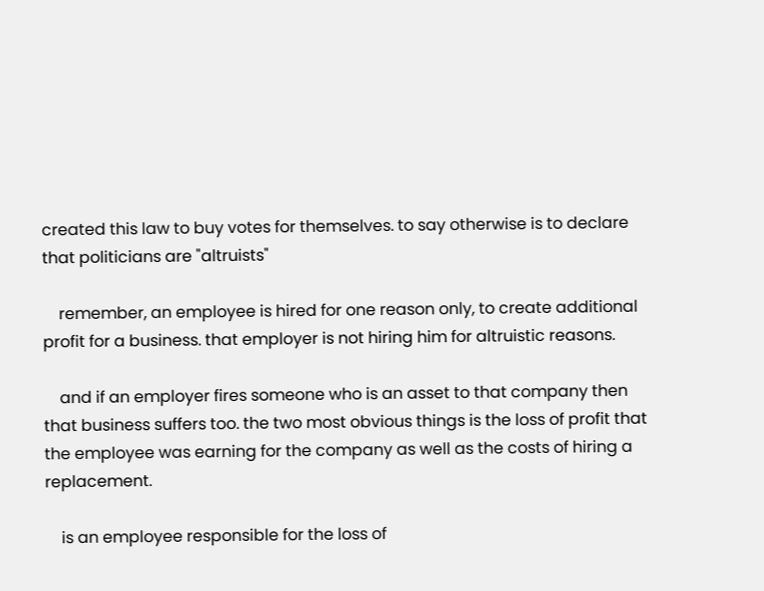created this law to buy votes for themselves. to say otherwise is to declare that politicians are "altruists"

    remember, an employee is hired for one reason only, to create additional profit for a business. that employer is not hiring him for altruistic reasons.

    and if an employer fires someone who is an asset to that company then that business suffers too. the two most obvious things is the loss of profit that the employee was earning for the company as well as the costs of hiring a replacement.

    is an employee responsible for the loss of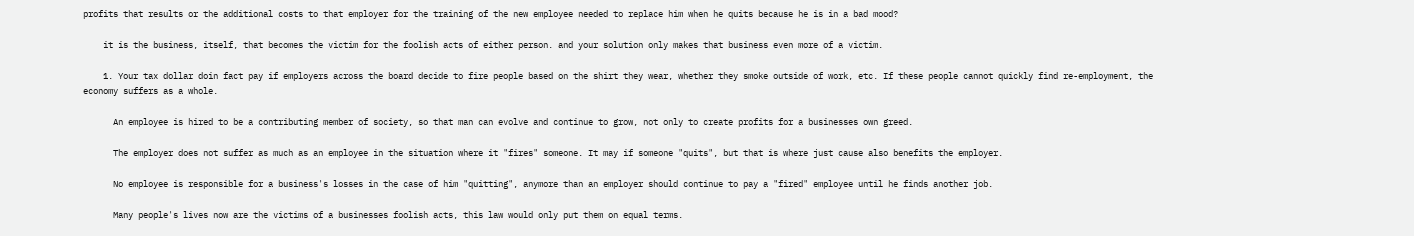profits that results or the additional costs to that employer for the training of the new employee needed to replace him when he quits because he is in a bad mood?

    it is the business, itself, that becomes the victim for the foolish acts of either person. and your solution only makes that business even more of a victim.

    1. Your tax dollar doin fact pay if employers across the board decide to fire people based on the shirt they wear, whether they smoke outside of work, etc. If these people cannot quickly find re-employment, the economy suffers as a whole.

      An employee is hired to be a contributing member of society, so that man can evolve and continue to grow, not only to create profits for a businesses own greed.

      The employer does not suffer as much as an employee in the situation where it "fires" someone. It may if someone "quits", but that is where just cause also benefits the employer.

      No employee is responsible for a business's losses in the case of him "quitting", anymore than an employer should continue to pay a "fired" employee until he finds another job.

      Many people's lives now are the victims of a businesses foolish acts, this law would only put them on equal terms.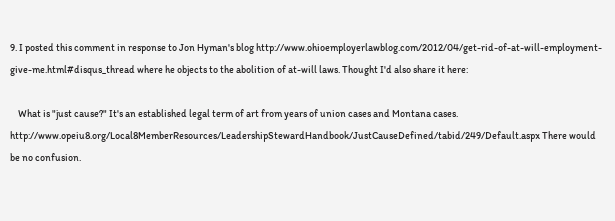9. I posted this comment in response to Jon Hyman's blog http://www.ohioemployerlawblog.com/2012/04/get-rid-of-at-will-employment-give-me.html#disqus_thread where he objects to the abolition of at-will laws. Thought I'd also share it here:

    What is "just cause?" It's an established legal term of art from years of union cases and Montana cases. http://www.opeiu8.org/Local8MemberResources/LeadershipStewardHandbook/JustCauseDefined/tabid/249/Default.aspx There would be no confusion.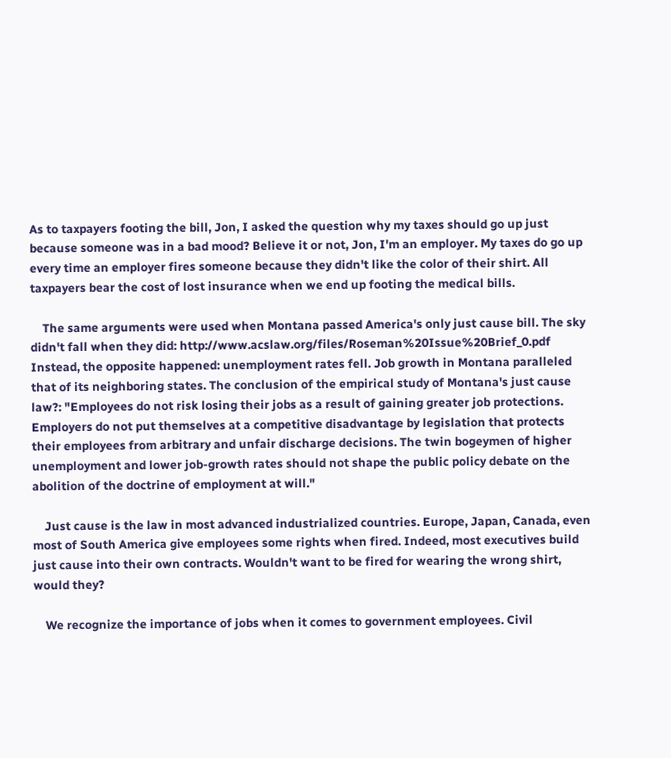As to taxpayers footing the bill, Jon, I asked the question why my taxes should go up just because someone was in a bad mood? Believe it or not, Jon, I'm an employer. My taxes do go up every time an employer fires someone because they didn't like the color of their shirt. All taxpayers bear the cost of lost insurance when we end up footing the medical bills.

    The same arguments were used when Montana passed America's only just cause bill. The sky didn't fall when they did: http://www.acslaw.org/files/Roseman%20Issue%20Brief_0.pdf Instead, the opposite happened: unemployment rates fell. Job growth in Montana paralleled that of its neighboring states. The conclusion of the empirical study of Montana's just cause law?: "Employees do not risk losing their jobs as a result of gaining greater job protections. Employers do not put themselves at a competitive disadvantage by legislation that protects their employees from arbitrary and unfair discharge decisions. The twin bogeymen of higher unemployment and lower job-growth rates should not shape the public policy debate on the abolition of the doctrine of employment at will."

    Just cause is the law in most advanced industrialized countries. Europe, Japan, Canada, even most of South America give employees some rights when fired. Indeed, most executives build just cause into their own contracts. Wouldn't want to be fired for wearing the wrong shirt, would they?

    We recognize the importance of jobs when it comes to government employees. Civil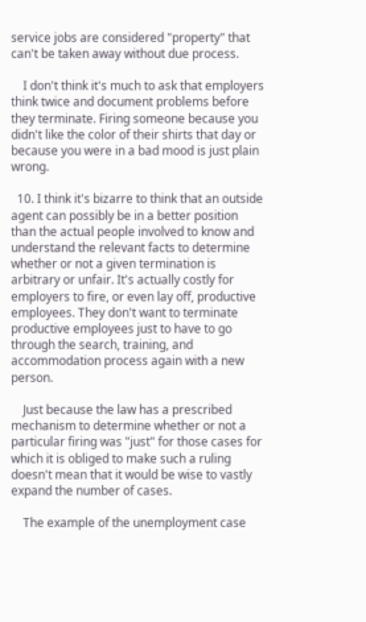service jobs are considered "property" that can't be taken away without due process.

    I don't think it's much to ask that employers think twice and document problems before they terminate. Firing someone because you didn't like the color of their shirts that day or because you were in a bad mood is just plain wrong.

  10. I think it's bizarre to think that an outside agent can possibly be in a better position than the actual people involved to know and understand the relevant facts to determine whether or not a given termination is arbitrary or unfair. It's actually costly for employers to fire, or even lay off, productive employees. They don't want to terminate productive employees just to have to go through the search, training, and accommodation process again with a new person.

    Just because the law has a prescribed mechanism to determine whether or not a particular firing was "just" for those cases for which it is obliged to make such a ruling doesn't mean that it would be wise to vastly expand the number of cases.

    The example of the unemployment case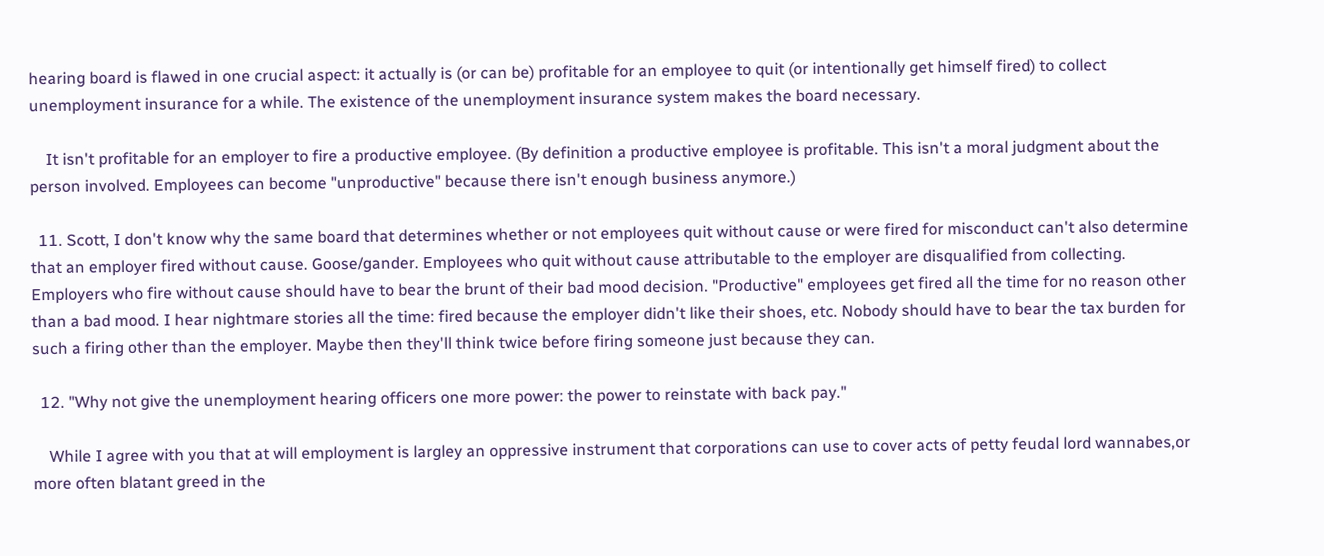hearing board is flawed in one crucial aspect: it actually is (or can be) profitable for an employee to quit (or intentionally get himself fired) to collect unemployment insurance for a while. The existence of the unemployment insurance system makes the board necessary.

    It isn't profitable for an employer to fire a productive employee. (By definition a productive employee is profitable. This isn't a moral judgment about the person involved. Employees can become "unproductive" because there isn't enough business anymore.)

  11. Scott, I don't know why the same board that determines whether or not employees quit without cause or were fired for misconduct can't also determine that an employer fired without cause. Goose/gander. Employees who quit without cause attributable to the employer are disqualified from collecting. Employers who fire without cause should have to bear the brunt of their bad mood decision. "Productive" employees get fired all the time for no reason other than a bad mood. I hear nightmare stories all the time: fired because the employer didn't like their shoes, etc. Nobody should have to bear the tax burden for such a firing other than the employer. Maybe then they'll think twice before firing someone just because they can.

  12. "Why not give the unemployment hearing officers one more power: the power to reinstate with back pay."

    While I agree with you that at will employment is largley an oppressive instrument that corporations can use to cover acts of petty feudal lord wannabes,or more often blatant greed in the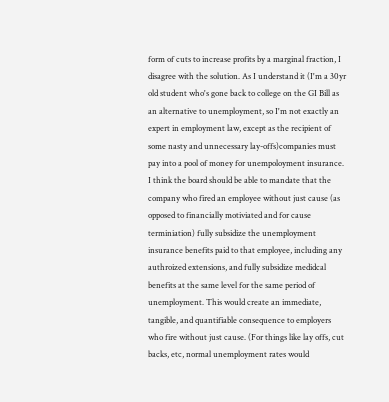form of cuts to increase profits by a marginal fraction, I disagree with the solution. As I understand it (I'm a 30yr old student who's gone back to college on the GI Bill as an alternative to unemployment, so I'm not exactly an expert in employment law, except as the recipient of some nasty and unnecessary lay-offs)companies must pay into a pool of money for unempoloyment insurance. I think the board should be able to mandate that the company who fired an employee without just cause (as opposed to financially motiviated and for cause terminiation) fully subsidize the unemployment insurance benefits paid to that employee, including any authroized extensions, and fully subsidize medidcal benefits at the same level for the same period of unemployment. This would create an immediate, tangible, and quantifiable consequence to employers who fire without just cause. (For things like lay offs, cut backs, etc, normal unemployment rates would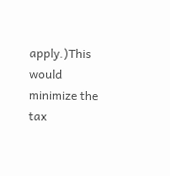apply.)This would minimize the tax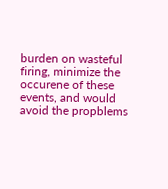burden on wasteful firing, minimize the occurene of these events, and would avoid the propblems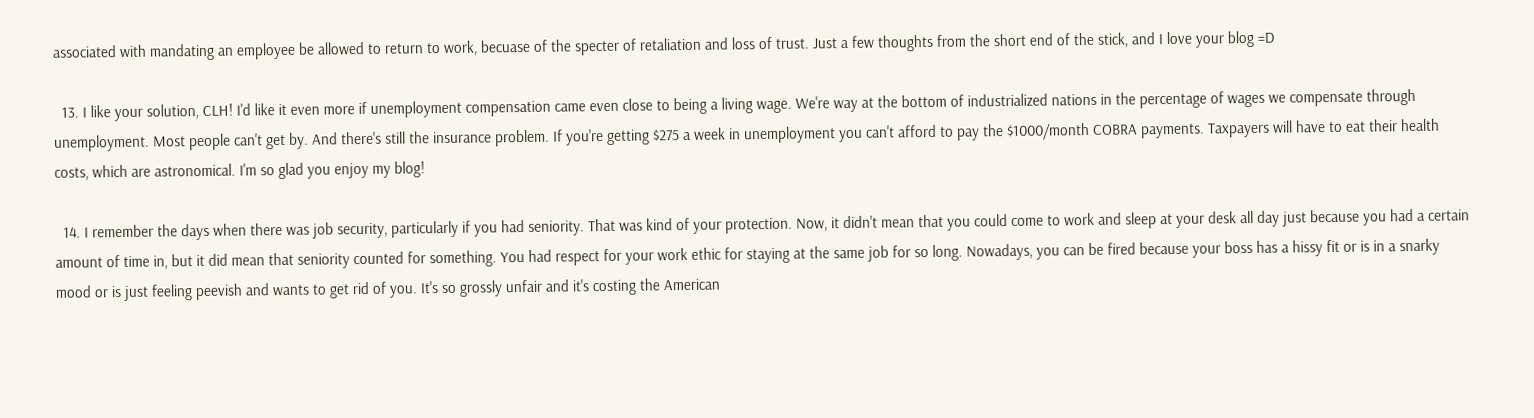associated with mandating an employee be allowed to return to work, becuase of the specter of retaliation and loss of trust. Just a few thoughts from the short end of the stick, and I love your blog =D

  13. I like your solution, CLH! I'd like it even more if unemployment compensation came even close to being a living wage. We're way at the bottom of industrialized nations in the percentage of wages we compensate through unemployment. Most people can't get by. And there's still the insurance problem. If you're getting $275 a week in unemployment you can't afford to pay the $1000/month COBRA payments. Taxpayers will have to eat their health costs, which are astronomical. I'm so glad you enjoy my blog!

  14. I remember the days when there was job security, particularly if you had seniority. That was kind of your protection. Now, it didn't mean that you could come to work and sleep at your desk all day just because you had a certain amount of time in, but it did mean that seniority counted for something. You had respect for your work ethic for staying at the same job for so long. Nowadays, you can be fired because your boss has a hissy fit or is in a snarky mood or is just feeling peevish and wants to get rid of you. It's so grossly unfair and it's costing the American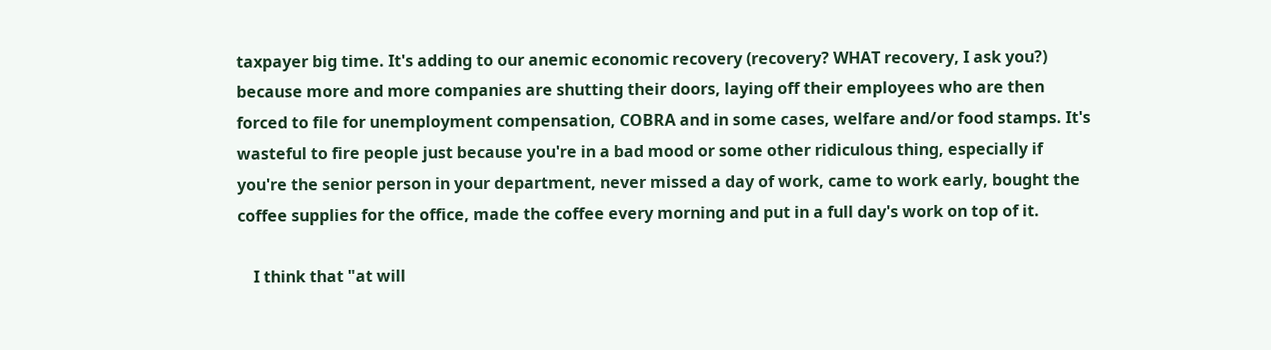taxpayer big time. It's adding to our anemic economic recovery (recovery? WHAT recovery, I ask you?) because more and more companies are shutting their doors, laying off their employees who are then forced to file for unemployment compensation, COBRA and in some cases, welfare and/or food stamps. It's wasteful to fire people just because you're in a bad mood or some other ridiculous thing, especially if you're the senior person in your department, never missed a day of work, came to work early, bought the coffee supplies for the office, made the coffee every morning and put in a full day's work on top of it.

    I think that "at will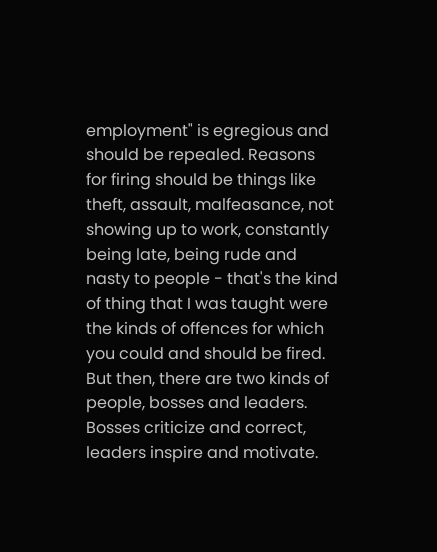employment" is egregious and should be repealed. Reasons for firing should be things like theft, assault, malfeasance, not showing up to work, constantly being late, being rude and nasty to people - that's the kind of thing that I was taught were the kinds of offences for which you could and should be fired. But then, there are two kinds of people, bosses and leaders. Bosses criticize and correct, leaders inspire and motivate.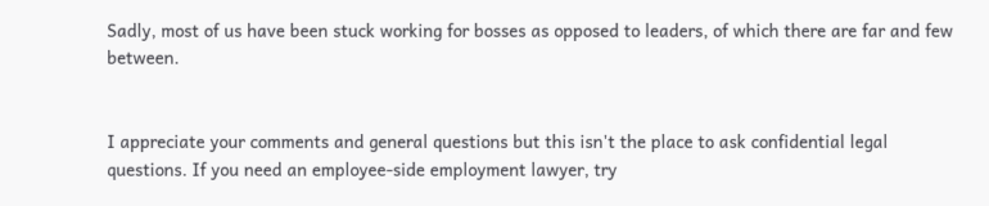Sadly, most of us have been stuck working for bosses as opposed to leaders, of which there are far and few between.


I appreciate your comments and general questions but this isn't the place to ask confidential legal questions. If you need an employee-side employment lawyer, try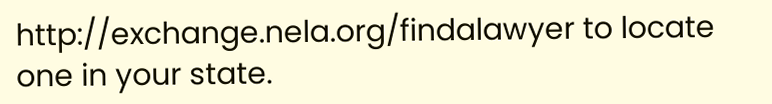http://exchange.nela.org/findalawyer to locate one in your state.